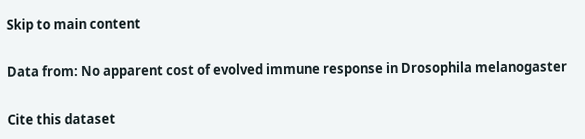Skip to main content

Data from: No apparent cost of evolved immune response in Drosophila melanogaster

Cite this dataset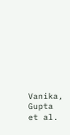Vanika, Gupta et al.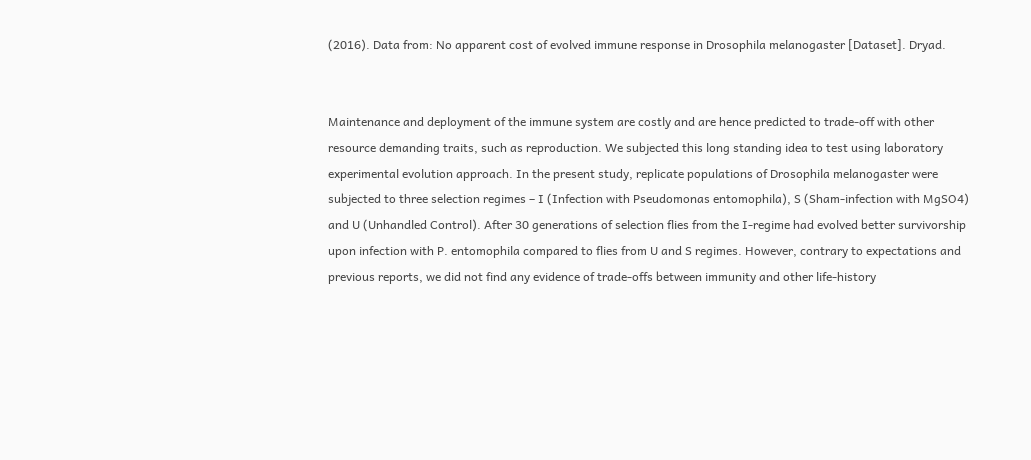(2016). Data from: No apparent cost of evolved immune response in Drosophila melanogaster [Dataset]. Dryad.


Maintenance and deployment of the immune system are costly and are hence predicted to trade-off with other resource demanding traits, such as reproduction. We subjected this long standing idea to test using laboratory experimental evolution approach. In the present study, replicate populations of Drosophila melanogaster were subjected to three selection regimes – I (Infection with Pseudomonas entomophila), S (Sham-infection with MgSO4) and U (Unhandled Control). After 30 generations of selection flies from the I-regime had evolved better survivorship upon infection with P. entomophila compared to flies from U and S regimes. However, contrary to expectations and previous reports, we did not find any evidence of trade-offs between immunity and other life-history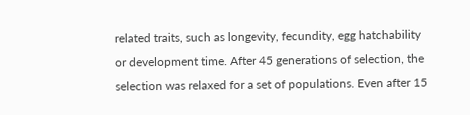related traits, such as longevity, fecundity, egg hatchability or development time. After 45 generations of selection, the selection was relaxed for a set of populations. Even after 15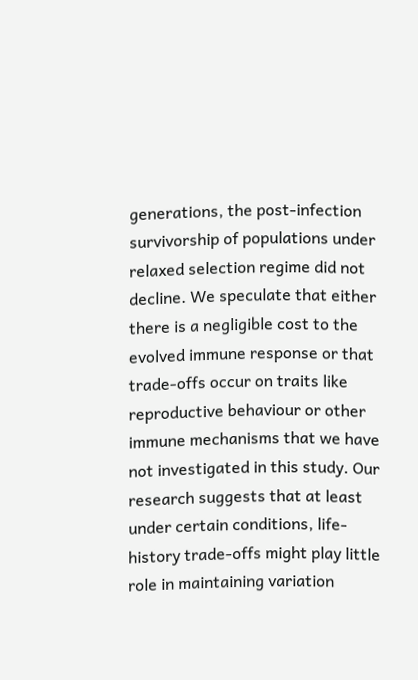generations, the post-infection survivorship of populations under relaxed selection regime did not decline. We speculate that either there is a negligible cost to the evolved immune response or that trade-offs occur on traits like reproductive behaviour or other immune mechanisms that we have not investigated in this study. Our research suggests that at least under certain conditions, life-history trade-offs might play little role in maintaining variation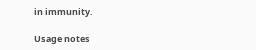in immunity.

Usage notes